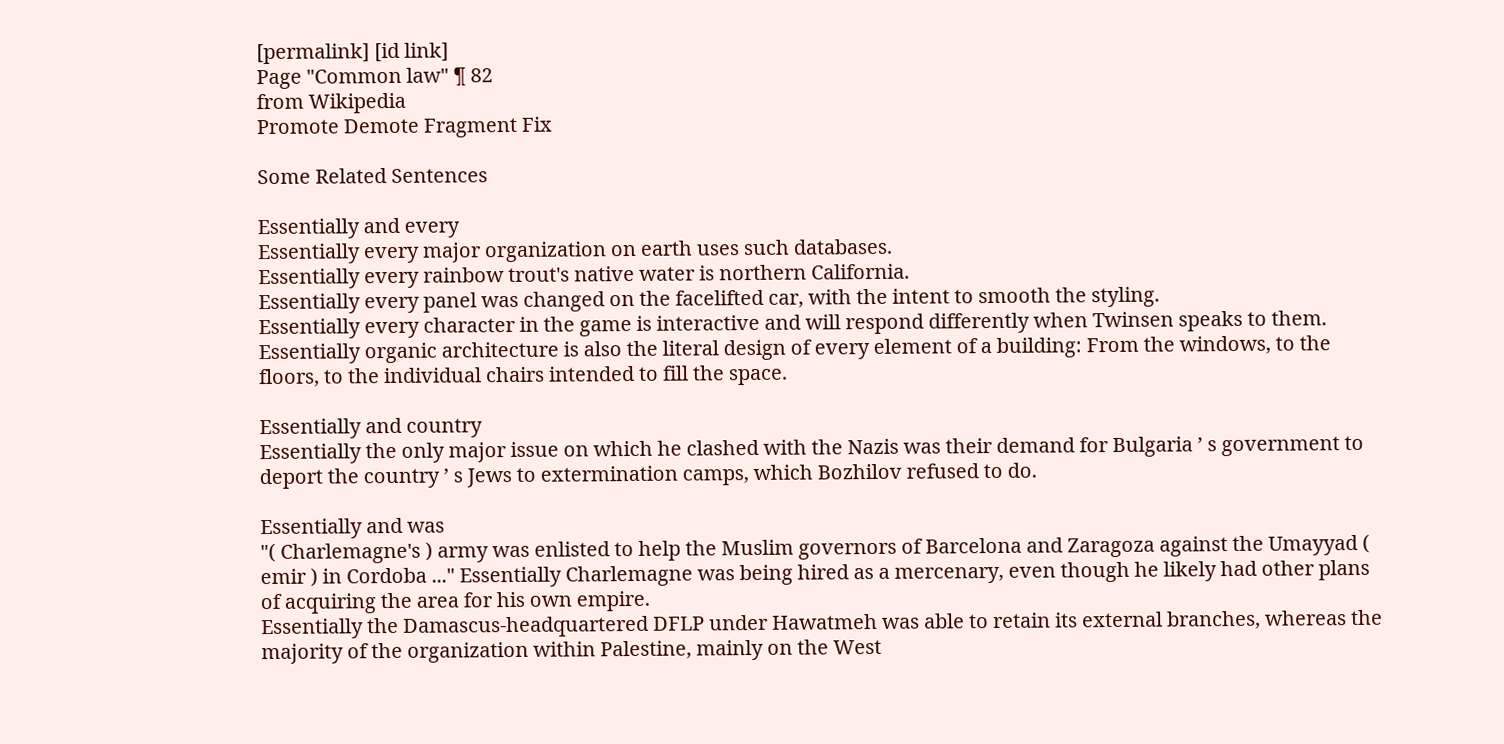[permalink] [id link]
Page "Common law" ¶ 82
from Wikipedia
Promote Demote Fragment Fix

Some Related Sentences

Essentially and every
Essentially every major organization on earth uses such databases.
Essentially every rainbow trout's native water is northern California.
Essentially every panel was changed on the facelifted car, with the intent to smooth the styling.
Essentially every character in the game is interactive and will respond differently when Twinsen speaks to them.
Essentially organic architecture is also the literal design of every element of a building: From the windows, to the floors, to the individual chairs intended to fill the space.

Essentially and country
Essentially the only major issue on which he clashed with the Nazis was their demand for Bulgaria ’ s government to deport the country ’ s Jews to extermination camps, which Bozhilov refused to do.

Essentially and was
"( Charlemagne's ) army was enlisted to help the Muslim governors of Barcelona and Zaragoza against the Umayyad ( emir ) in Cordoba ..." Essentially Charlemagne was being hired as a mercenary, even though he likely had other plans of acquiring the area for his own empire.
Essentially the Damascus-headquartered DFLP under Hawatmeh was able to retain its external branches, whereas the majority of the organization within Palestine, mainly on the West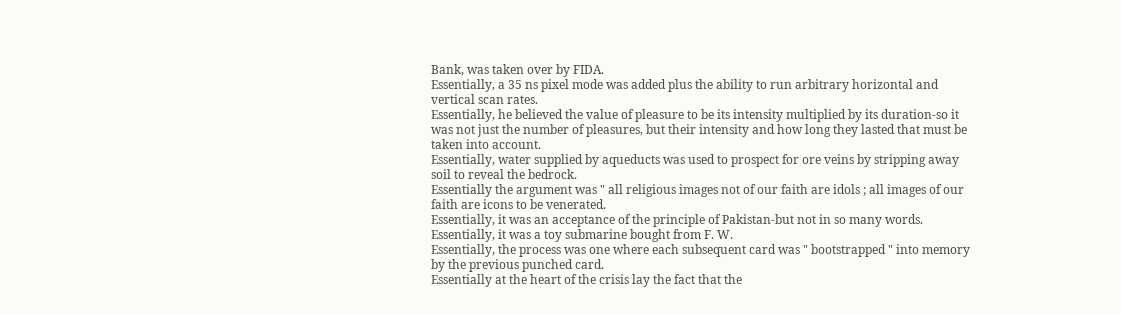Bank, was taken over by FIDA.
Essentially, a 35 ns pixel mode was added plus the ability to run arbitrary horizontal and vertical scan rates.
Essentially, he believed the value of pleasure to be its intensity multiplied by its duration-so it was not just the number of pleasures, but their intensity and how long they lasted that must be taken into account.
Essentially, water supplied by aqueducts was used to prospect for ore veins by stripping away soil to reveal the bedrock.
Essentially the argument was " all religious images not of our faith are idols ; all images of our faith are icons to be venerated.
Essentially, it was an acceptance of the principle of Pakistan-but not in so many words.
Essentially, it was a toy submarine bought from F. W.
Essentially, the process was one where each subsequent card was " bootstrapped " into memory by the previous punched card.
Essentially at the heart of the crisis lay the fact that the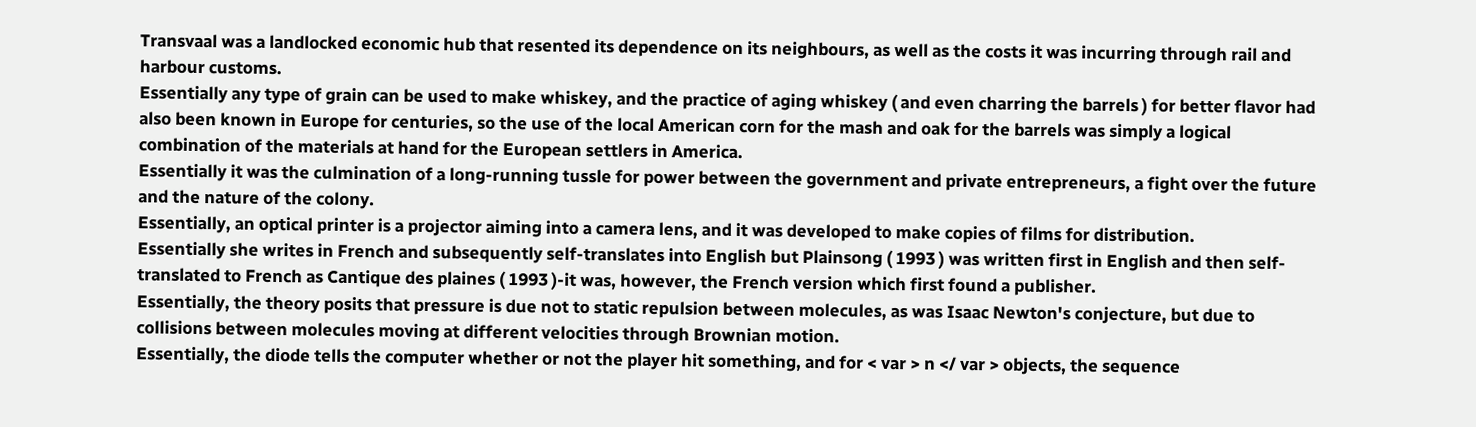Transvaal was a landlocked economic hub that resented its dependence on its neighbours, as well as the costs it was incurring through rail and harbour customs.
Essentially any type of grain can be used to make whiskey, and the practice of aging whiskey ( and even charring the barrels ) for better flavor had also been known in Europe for centuries, so the use of the local American corn for the mash and oak for the barrels was simply a logical combination of the materials at hand for the European settlers in America.
Essentially it was the culmination of a long-running tussle for power between the government and private entrepreneurs, a fight over the future and the nature of the colony.
Essentially, an optical printer is a projector aiming into a camera lens, and it was developed to make copies of films for distribution.
Essentially she writes in French and subsequently self-translates into English but Plainsong ( 1993 ) was written first in English and then self-translated to French as Cantique des plaines ( 1993 )-it was, however, the French version which first found a publisher.
Essentially, the theory posits that pressure is due not to static repulsion between molecules, as was Isaac Newton's conjecture, but due to collisions between molecules moving at different velocities through Brownian motion.
Essentially, the diode tells the computer whether or not the player hit something, and for < var > n </ var > objects, the sequence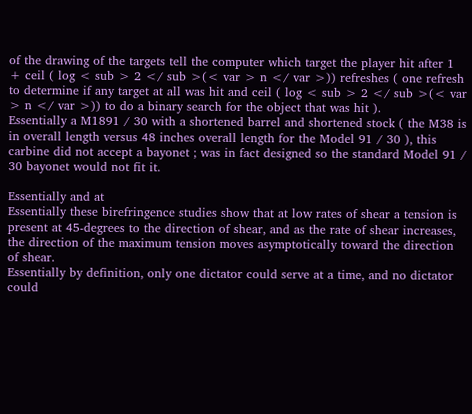of the drawing of the targets tell the computer which target the player hit after 1 + ceil ( log < sub > 2 </ sub >(< var > n </ var >)) refreshes ( one refresh to determine if any target at all was hit and ceil ( log < sub > 2 </ sub >(< var > n </ var >)) to do a binary search for the object that was hit ).
Essentially a M1891 / 30 with a shortened barrel and shortened stock ( the M38 is in overall length versus 48 inches overall length for the Model 91 / 30 ), this carbine did not accept a bayonet ; was in fact designed so the standard Model 91 / 30 bayonet would not fit it.

Essentially and at
Essentially these birefringence studies show that at low rates of shear a tension is present at 45-degrees to the direction of shear, and as the rate of shear increases, the direction of the maximum tension moves asymptotically toward the direction of shear.
Essentially by definition, only one dictator could serve at a time, and no dictator could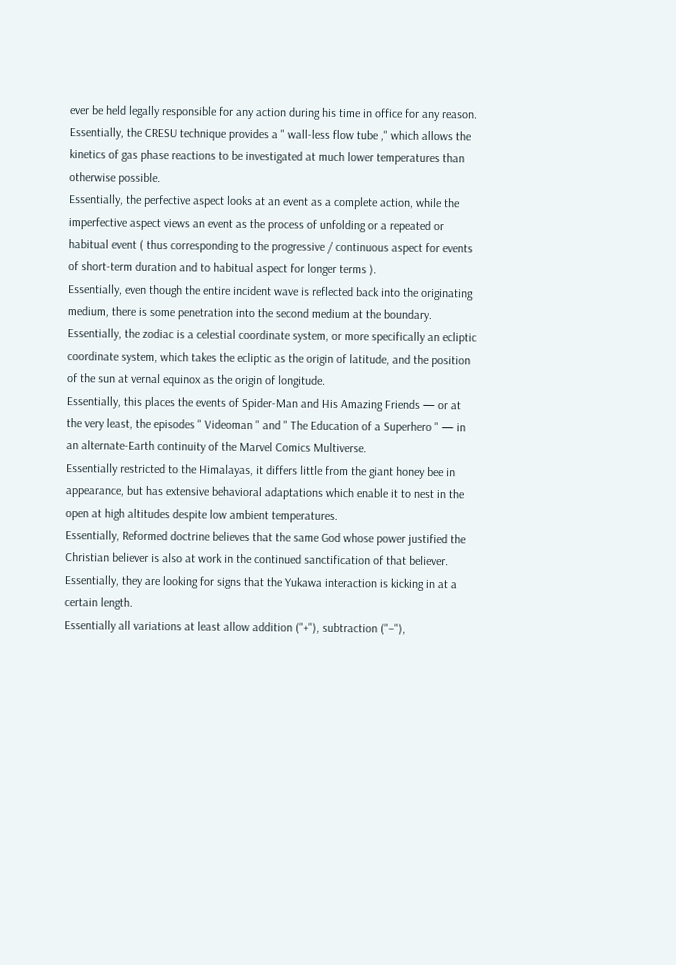ever be held legally responsible for any action during his time in office for any reason.
Essentially, the CRESU technique provides a " wall-less flow tube ," which allows the kinetics of gas phase reactions to be investigated at much lower temperatures than otherwise possible.
Essentially, the perfective aspect looks at an event as a complete action, while the imperfective aspect views an event as the process of unfolding or a repeated or habitual event ( thus corresponding to the progressive / continuous aspect for events of short-term duration and to habitual aspect for longer terms ).
Essentially, even though the entire incident wave is reflected back into the originating medium, there is some penetration into the second medium at the boundary.
Essentially, the zodiac is a celestial coordinate system, or more specifically an ecliptic coordinate system, which takes the ecliptic as the origin of latitude, and the position of the sun at vernal equinox as the origin of longitude.
Essentially, this places the events of Spider-Man and His Amazing Friends — or at the very least, the episodes " Videoman " and " The Education of a Superhero " — in an alternate-Earth continuity of the Marvel Comics Multiverse.
Essentially restricted to the Himalayas, it differs little from the giant honey bee in appearance, but has extensive behavioral adaptations which enable it to nest in the open at high altitudes despite low ambient temperatures.
Essentially, Reformed doctrine believes that the same God whose power justified the Christian believer is also at work in the continued sanctification of that believer.
Essentially, they are looking for signs that the Yukawa interaction is kicking in at a certain length.
Essentially all variations at least allow addition ("+"), subtraction ("−"),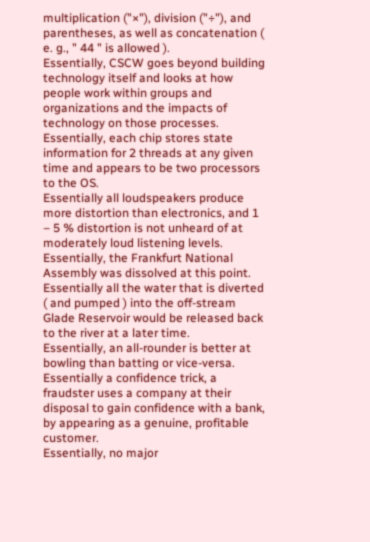multiplication ("×"), division ("÷"), and parentheses, as well as concatenation ( e. g., " 44 " is allowed ).
Essentially, CSCW goes beyond building technology itself and looks at how people work within groups and organizations and the impacts of technology on those processes.
Essentially, each chip stores state information for 2 threads at any given time and appears to be two processors to the OS.
Essentially all loudspeakers produce more distortion than electronics, and 1 – 5 % distortion is not unheard of at moderately loud listening levels.
Essentially, the Frankfurt National Assembly was dissolved at this point.
Essentially all the water that is diverted ( and pumped ) into the off-stream Glade Reservoir would be released back to the river at a later time.
Essentially, an all-rounder is better at bowling than batting or vice-versa.
Essentially a confidence trick, a fraudster uses a company at their disposal to gain confidence with a bank, by appearing as a genuine, profitable customer.
Essentially, no major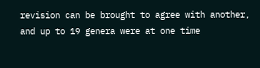revision can be brought to agree with another, and up to 19 genera were at one time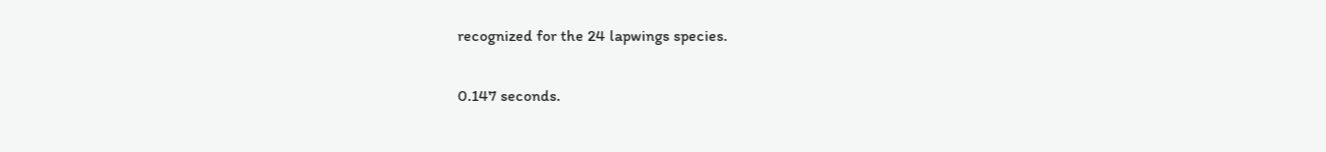recognized for the 24 lapwings species.

0.147 seconds.